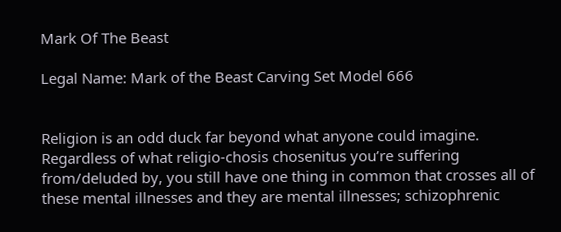Mark Of The Beast

Legal Name: Mark of the Beast Carving Set Model 666


Religion is an odd duck far beyond what anyone could imagine. Regardless of what religio-chosis chosenitus you’re suffering from/deluded by, you still have one thing in common that crosses all of these mental illnesses and they are mental illnesses; schizophrenic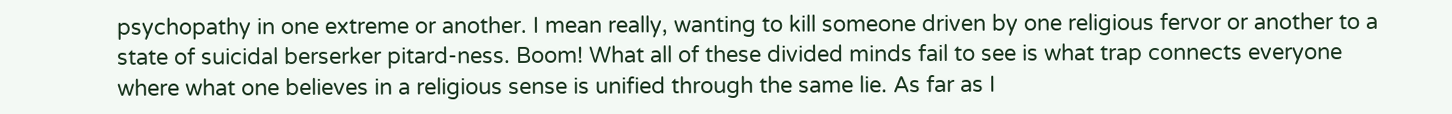psychopathy in one extreme or another. I mean really, wanting to kill someone driven by one religious fervor or another to a state of suicidal berserker pitard-ness. Boom! What all of these divided minds fail to see is what trap connects everyone where what one believes in a religious sense is unified through the same lie. As far as I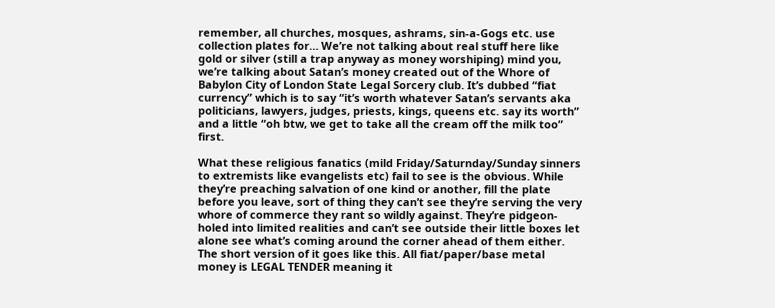remember, all churches, mosques, ashrams, sin-a-Gogs etc. use collection plates for… We’re not talking about real stuff here like gold or silver (still a trap anyway as money worshiping) mind you, we’re talking about Satan’s money created out of the Whore of Babylon City of London State Legal Sorcery club. It’s dubbed “fiat currency” which is to say “it’s worth whatever Satan’s servants aka politicians, lawyers, judges, priests, kings, queens etc. say its worth” and a little “oh btw, we get to take all the cream off the milk too” first.

What these religious fanatics (mild Friday/Saturnday/Sunday sinners to extremists like evangelists etc) fail to see is the obvious. While they’re preaching salvation of one kind or another, fill the plate before you leave, sort of thing they can’t see they’re serving the very whore of commerce they rant so wildly against. They’re pidgeon-holed into limited realities and can’t see outside their little boxes let alone see what’s coming around the corner ahead of them either. The short version of it goes like this. All fiat/paper/base metal money is LEGAL TENDER meaning it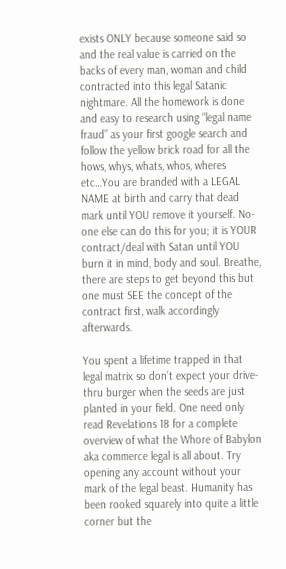exists ONLY because someone said so and the real value is carried on the backs of every man, woman and child contracted into this legal Satanic nightmare. All the homework is done and easy to research using “legal name fraud” as your first google search and follow the yellow brick road for all the hows, whys, whats, whos, wheres etc…You are branded with a LEGAL NAME at birth and carry that dead mark until YOU remove it yourself. No-one else can do this for you; it is YOUR contract/deal with Satan until YOU burn it in mind, body and soul. Breathe, there are steps to get beyond this but one must SEE the concept of the contract first, walk accordingly afterwards.

You spent a lifetime trapped in that legal matrix so don’t expect your drive-thru burger when the seeds are just planted in your field. One need only read Revelations 18 for a complete overview of what the Whore of Babylon aka commerce legal is all about. Try opening any account without your mark of the legal beast. Humanity has been rooked squarely into quite a little corner but the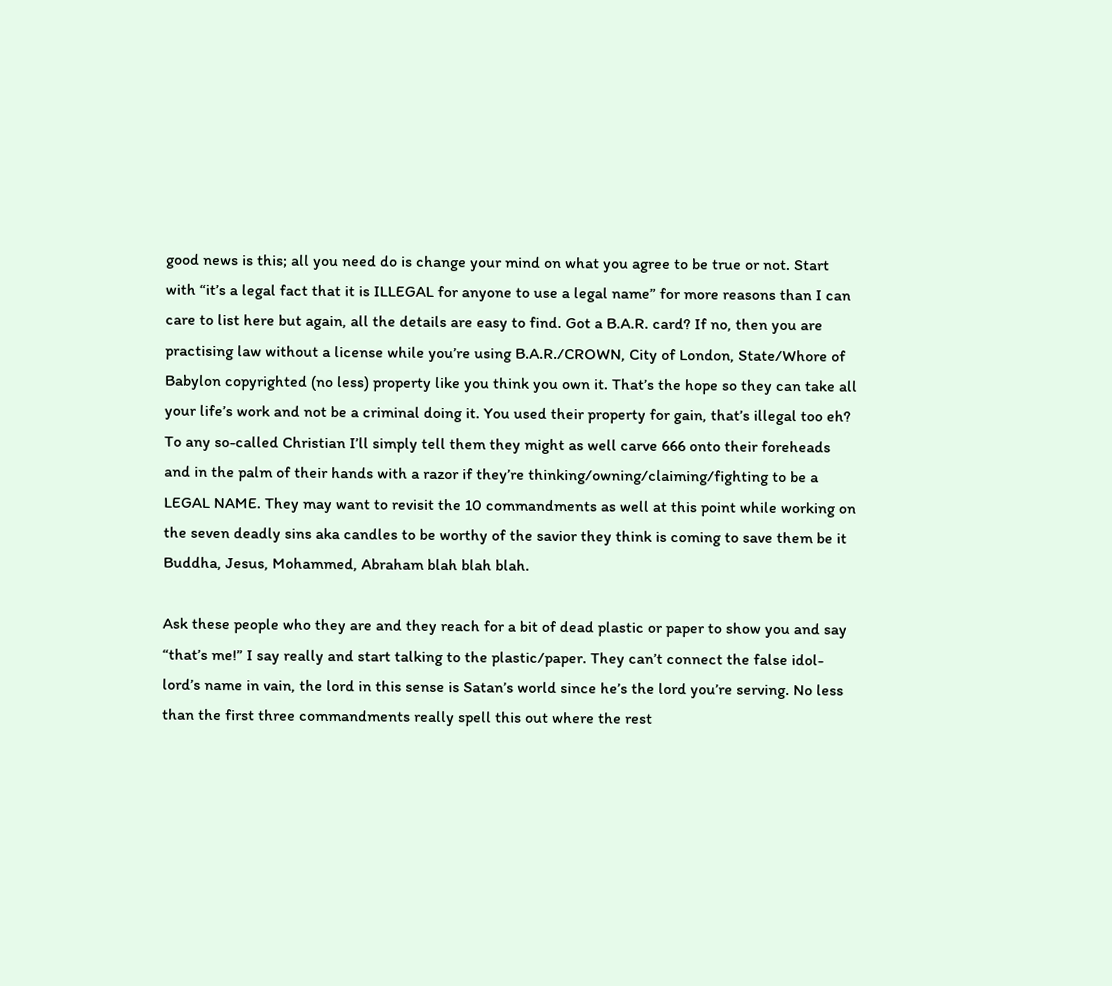good news is this; all you need do is change your mind on what you agree to be true or not. Start with “it’s a legal fact that it is ILLEGAL for anyone to use a legal name” for more reasons than I can care to list here but again, all the details are easy to find. Got a B.A.R. card? If no, then you are practising law without a license while you’re using B.A.R./CROWN, City of London, State/Whore of Babylon copyrighted (no less) property like you think you own it. That’s the hope so they can take all your life’s work and not be a criminal doing it. You used their property for gain, that’s illegal too eh? To any so-called Christian I’ll simply tell them they might as well carve 666 onto their foreheads and in the palm of their hands with a razor if they’re thinking/owning/claiming/fighting to be a LEGAL NAME. They may want to revisit the 10 commandments as well at this point while working on the seven deadly sins aka candles to be worthy of the savior they think is coming to save them be it Buddha, Jesus, Mohammed, Abraham blah blah blah.

Ask these people who they are and they reach for a bit of dead plastic or paper to show you and say “that’s me!” I say really and start talking to the plastic/paper. They can’t connect the false idol-lord’s name in vain, the lord in this sense is Satan’s world since he’s the lord you’re serving. No less than the first three commandments really spell this out where the rest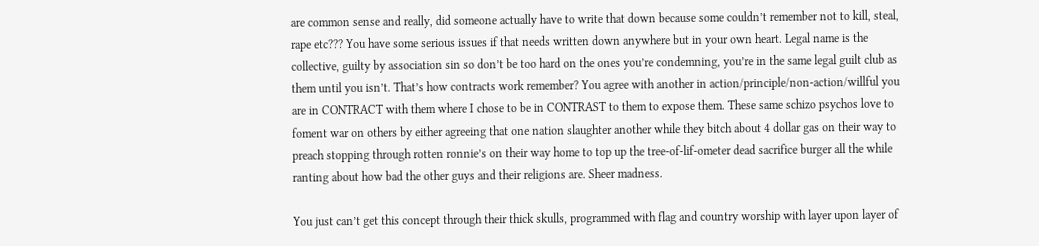are common sense and really, did someone actually have to write that down because some couldn’t remember not to kill, steal, rape etc??? You have some serious issues if that needs written down anywhere but in your own heart. Legal name is the collective, guilty by association sin so don’t be too hard on the ones you’re condemning, you’re in the same legal guilt club as them until you isn’t. That’s how contracts work remember? You agree with another in action/principle/non-action/willful you are in CONTRACT with them where I chose to be in CONTRAST to them to expose them. These same schizo psychos love to foment war on others by either agreeing that one nation slaughter another while they bitch about 4 dollar gas on their way to preach stopping through rotten ronnie’s on their way home to top up the tree-of-lif-ometer dead sacrifice burger all the while ranting about how bad the other guys and their religions are. Sheer madness.

You just can’t get this concept through their thick skulls, programmed with flag and country worship with layer upon layer of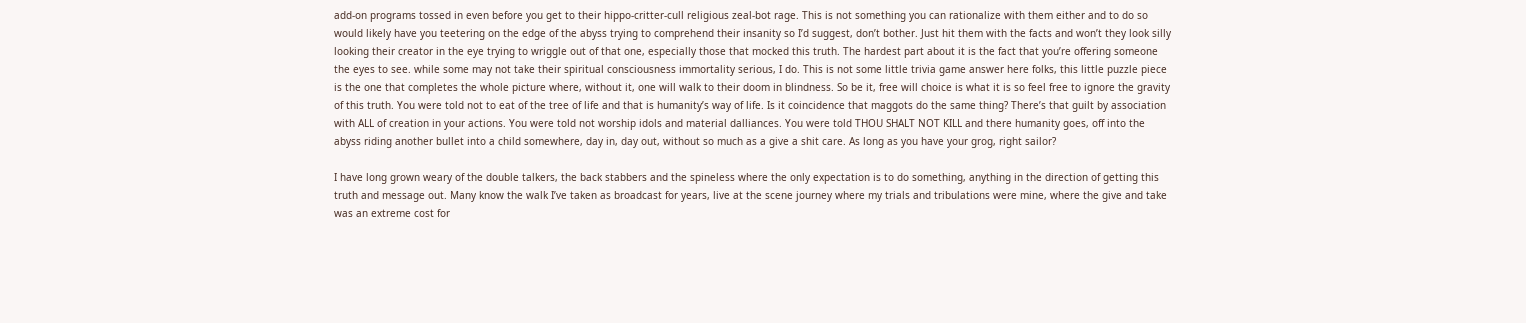add-on programs tossed in even before you get to their hippo-critter-cull religious zeal-bot rage. This is not something you can rationalize with them either and to do so would likely have you teetering on the edge of the abyss trying to comprehend their insanity so I’d suggest, don’t bother. Just hit them with the facts and won’t they look silly looking their creator in the eye trying to wriggle out of that one, especially those that mocked this truth. The hardest part about it is the fact that you’re offering someone the eyes to see. while some may not take their spiritual consciousness immortality serious, I do. This is not some little trivia game answer here folks, this little puzzle piece is the one that completes the whole picture where, without it, one will walk to their doom in blindness. So be it, free will choice is what it is so feel free to ignore the gravity of this truth. You were told not to eat of the tree of life and that is humanity’s way of life. Is it coincidence that maggots do the same thing? There’s that guilt by association with ALL of creation in your actions. You were told not worship idols and material dalliances. You were told THOU SHALT NOT KILL and there humanity goes, off into the abyss riding another bullet into a child somewhere, day in, day out, without so much as a give a shit care. As long as you have your grog, right sailor?

I have long grown weary of the double talkers, the back stabbers and the spineless where the only expectation is to do something, anything in the direction of getting this truth and message out. Many know the walk I’ve taken as broadcast for years, live at the scene journey where my trials and tribulations were mine, where the give and take was an extreme cost for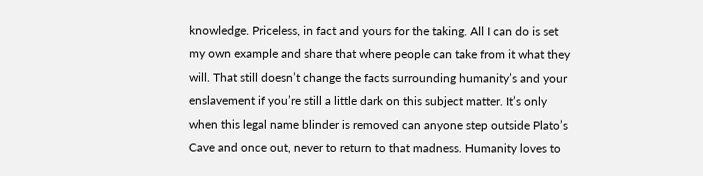knowledge. Priceless, in fact and yours for the taking. All I can do is set my own example and share that where people can take from it what they will. That still doesn’t change the facts surrounding humanity’s and your enslavement if you’re still a little dark on this subject matter. It’s only when this legal name blinder is removed can anyone step outside Plato’s Cave and once out, never to return to that madness. Humanity loves to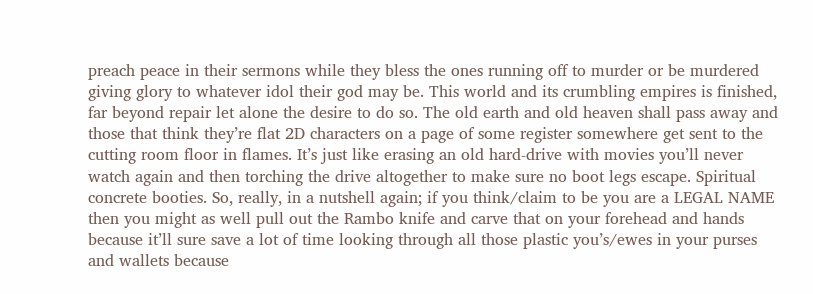preach peace in their sermons while they bless the ones running off to murder or be murdered giving glory to whatever idol their god may be. This world and its crumbling empires is finished, far beyond repair let alone the desire to do so. The old earth and old heaven shall pass away and those that think they’re flat 2D characters on a page of some register somewhere get sent to the cutting room floor in flames. It’s just like erasing an old hard-drive with movies you’ll never watch again and then torching the drive altogether to make sure no boot legs escape. Spiritual concrete booties. So, really, in a nutshell again; if you think/claim to be you are a LEGAL NAME then you might as well pull out the Rambo knife and carve that on your forehead and hands because it’ll sure save a lot of time looking through all those plastic you’s/ewes in your purses and wallets because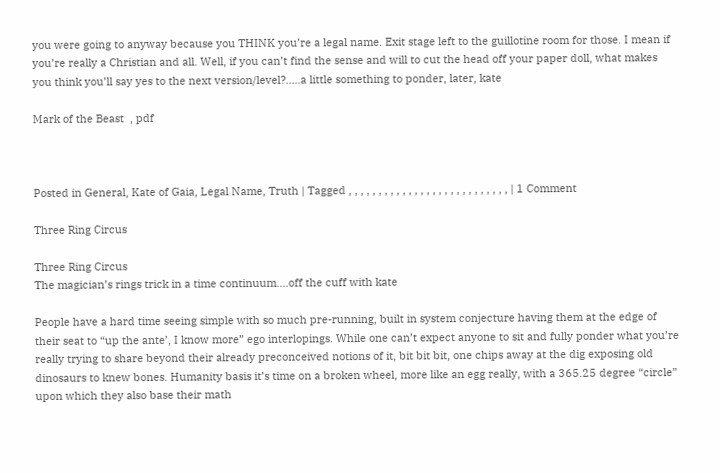you were going to anyway because you THINK you’re a legal name. Exit stage left to the guillotine room for those. I mean if you’re really a Christian and all. Well, if you can’t find the sense and will to cut the head off your paper doll, what makes you think you’ll say yes to the next version/level?…..a little something to ponder, later, kate

Mark of the Beast  , pdf



Posted in General, Kate of Gaia, Legal Name, Truth | Tagged , , , , , , , , , , , , , , , , , , , , , , , , , , , | 1 Comment

Three Ring Circus

Three Ring Circus
The magician’s rings trick in a time continuum….off the cuff with kate

People have a hard time seeing simple with so much pre-running, built in system conjecture having them at the edge of their seat to “up the ante’, I know more” ego interlopings. While one can’t expect anyone to sit and fully ponder what you’re really trying to share beyond their already preconceived notions of it, bit bit bit, one chips away at the dig exposing old dinosaurs to knew bones. Humanity basis it’s time on a broken wheel, more like an egg really, with a 365.25 degree “circle” upon which they also base their math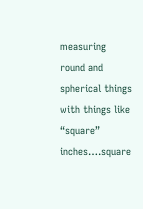measuring round and spherical things with things like “square” inches….square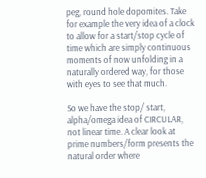peg, round hole dopomites. Take for example the very idea of a clock to allow for a start/stop cycle of time which are simply continuous moments of now unfolding in a naturally ordered way, for those with eyes to see that much.

So we have the stop/ start, alpha/omega idea of CIRCULAR, not linear time. A clear look at prime numbers/form presents the natural order where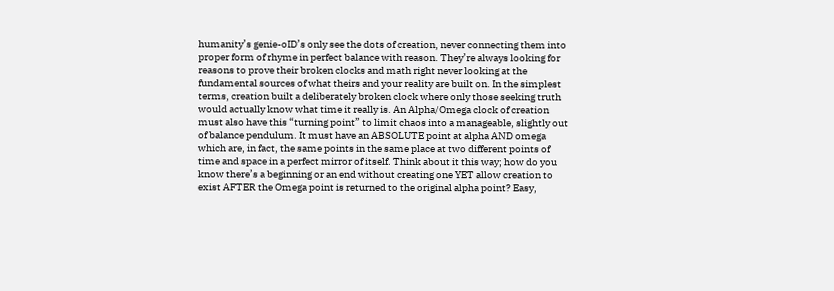humanity’s genie-oID’s only see the dots of creation, never connecting them into proper form of rhyme in perfect balance with reason. They’re always looking for reasons to prove their broken clocks and math right never looking at the fundamental sources of what theirs and your reality are built on. In the simplest terms, creation built a deliberately broken clock where only those seeking truth would actually know what time it really is. An Alpha/Omega clock of creation must also have this “turning point” to limit chaos into a manageable, slightly out of balance pendulum. It must have an ABSOLUTE point at alpha AND omega which are, in fact, the same points in the same place at two different points of time and space in a perfect mirror of itself. Think about it this way; how do you know there’s a beginning or an end without creating one YET allow creation to exist AFTER the Omega point is returned to the original alpha point? Easy,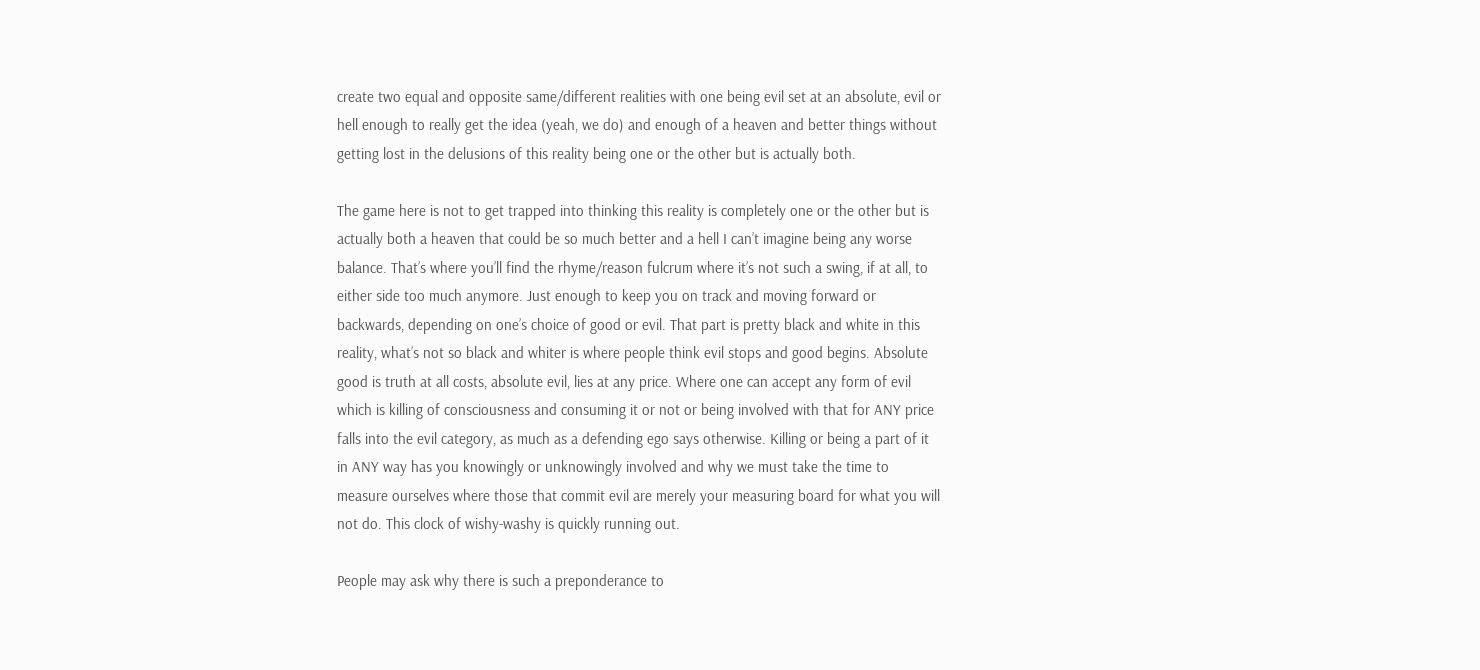create two equal and opposite same/different realities with one being evil set at an absolute, evil or hell enough to really get the idea (yeah, we do) and enough of a heaven and better things without getting lost in the delusions of this reality being one or the other but is actually both.

The game here is not to get trapped into thinking this reality is completely one or the other but is actually both a heaven that could be so much better and a hell I can’t imagine being any worse balance. That’s where you’ll find the rhyme/reason fulcrum where it’s not such a swing, if at all, to either side too much anymore. Just enough to keep you on track and moving forward or backwards, depending on one’s choice of good or evil. That part is pretty black and white in this reality, what’s not so black and whiter is where people think evil stops and good begins. Absolute good is truth at all costs, absolute evil, lies at any price. Where one can accept any form of evil which is killing of consciousness and consuming it or not or being involved with that for ANY price falls into the evil category, as much as a defending ego says otherwise. Killing or being a part of it in ANY way has you knowingly or unknowingly involved and why we must take the time to measure ourselves where those that commit evil are merely your measuring board for what you will not do. This clock of wishy-washy is quickly running out.

People may ask why there is such a preponderance to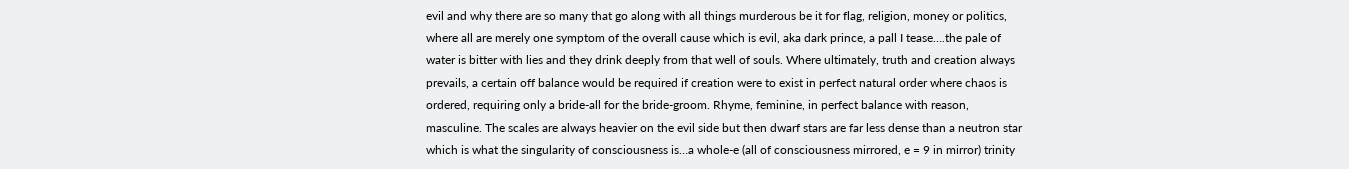evil and why there are so many that go along with all things murderous be it for flag, religion, money or politics, where all are merely one symptom of the overall cause which is evil, aka dark prince, a pall I tease….the pale of water is bitter with lies and they drink deeply from that well of souls. Where ultimately, truth and creation always prevails, a certain off balance would be required if creation were to exist in perfect natural order where chaos is ordered, requiring only a bride-all for the bride-groom. Rhyme, feminine, in perfect balance with reason, masculine. The scales are always heavier on the evil side but then dwarf stars are far less dense than a neutron star which is what the singularity of consciousness is…a whole-e (all of consciousness mirrored, e = 9 in mirror) trinity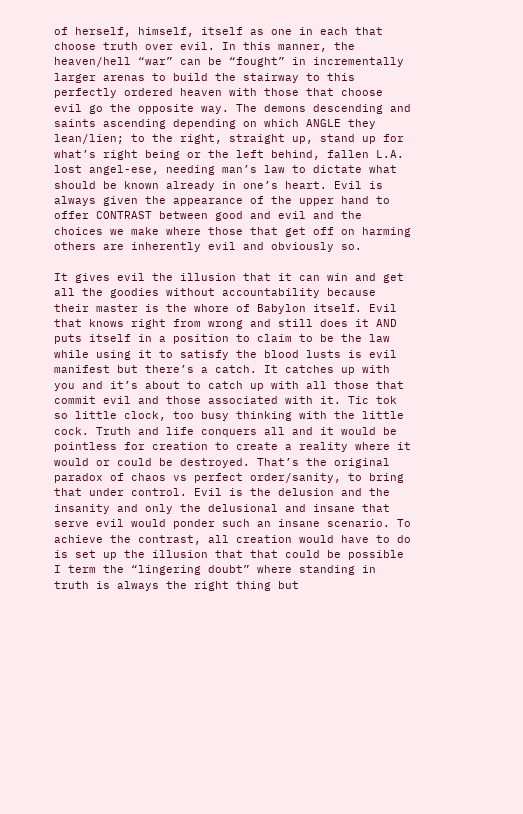of herself, himself, itself as one in each that choose truth over evil. In this manner, the heaven/hell “war” can be “fought” in incrementally larger arenas to build the stairway to this perfectly ordered heaven with those that choose evil go the opposite way. The demons descending and saints ascending depending on which ANGLE they lean/lien; to the right, straight up, stand up for what’s right being or the left behind, fallen L.A. lost angel-ese, needing man’s law to dictate what should be known already in one’s heart. Evil is always given the appearance of the upper hand to offer CONTRAST between good and evil and the choices we make where those that get off on harming others are inherently evil and obviously so.

It gives evil the illusion that it can win and get all the goodies without accountability because their master is the whore of Babylon itself. Evil that knows right from wrong and still does it AND puts itself in a position to claim to be the law while using it to satisfy the blood lusts is evil manifest but there’s a catch. It catches up with you and it’s about to catch up with all those that commit evil and those associated with it. Tic tok so little clock, too busy thinking with the little cock. Truth and life conquers all and it would be pointless for creation to create a reality where it would or could be destroyed. That’s the original paradox of chaos vs perfect order/sanity, to bring that under control. Evil is the delusion and the insanity and only the delusional and insane that serve evil would ponder such an insane scenario. To achieve the contrast, all creation would have to do is set up the illusion that that could be possible I term the “lingering doubt” where standing in truth is always the right thing but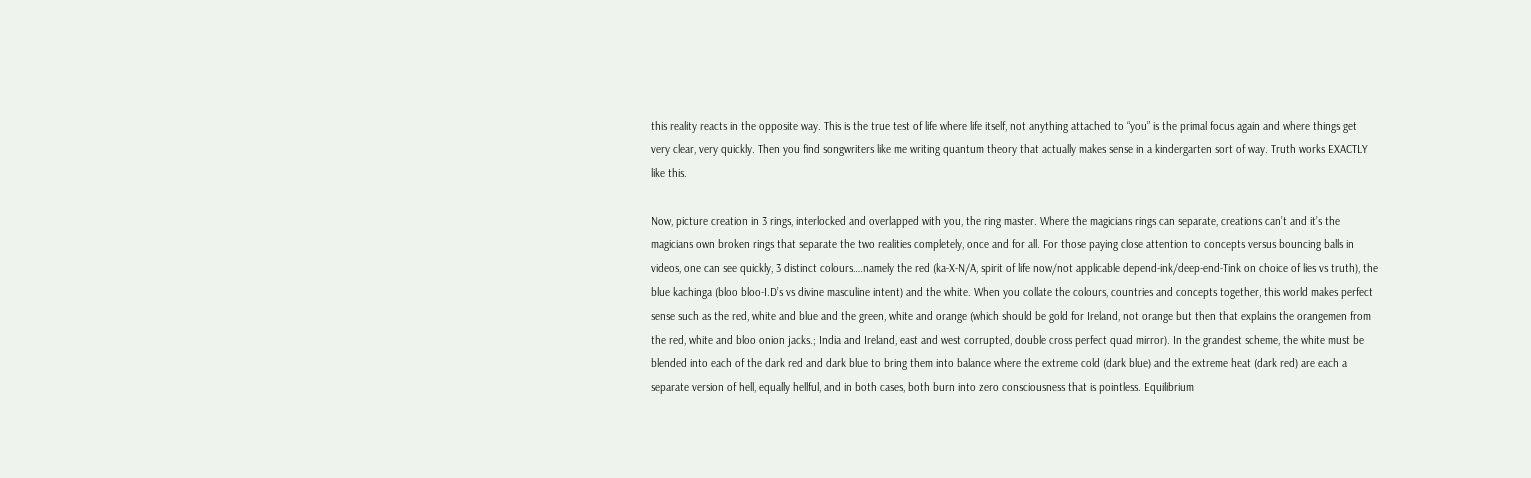this reality reacts in the opposite way. This is the true test of life where life itself, not anything attached to “you” is the primal focus again and where things get very clear, very quickly. Then you find songwriters like me writing quantum theory that actually makes sense in a kindergarten sort of way. Truth works EXACTLY like this.

Now, picture creation in 3 rings, interlocked and overlapped with you, the ring master. Where the magicians rings can separate, creations can’t and it’s the magicians own broken rings that separate the two realities completely, once and for all. For those paying close attention to concepts versus bouncing balls in videos, one can see quickly, 3 distinct colours….namely the red (ka-X-N/A, spirit of life now/not applicable depend-ink/deep-end-Tink on choice of lies vs truth), the blue kachinga (bloo bloo-I.D’s vs divine masculine intent) and the white. When you collate the colours, countries and concepts together, this world makes perfect sense such as the red, white and blue and the green, white and orange (which should be gold for Ireland, not orange but then that explains the orangemen from the red, white and bloo onion jacks.; India and Ireland, east and west corrupted, double cross perfect quad mirror). In the grandest scheme, the white must be blended into each of the dark red and dark blue to bring them into balance where the extreme cold (dark blue) and the extreme heat (dark red) are each a separate version of hell, equally hellful, and in both cases, both burn into zero consciousness that is pointless. Equilibrium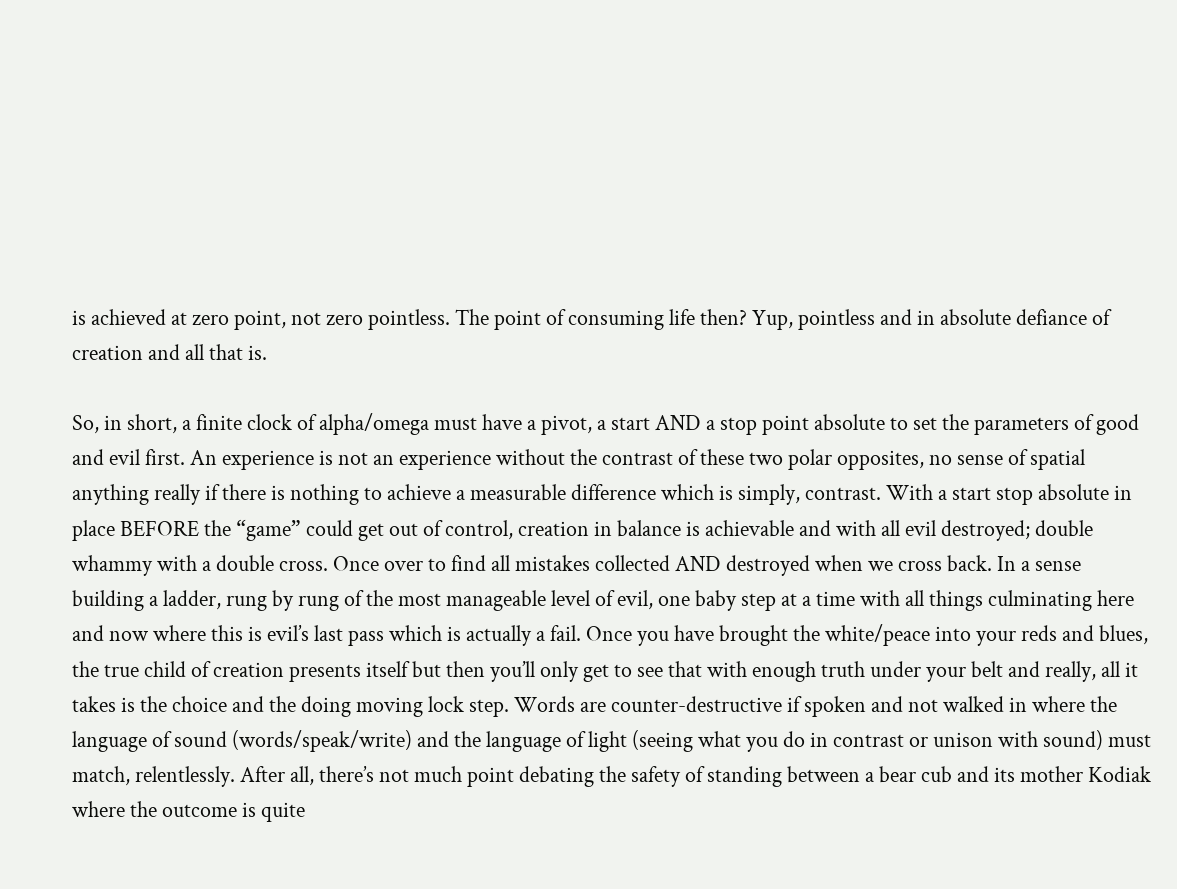is achieved at zero point, not zero pointless. The point of consuming life then? Yup, pointless and in absolute defiance of creation and all that is.

So, in short, a finite clock of alpha/omega must have a pivot, a start AND a stop point absolute to set the parameters of good and evil first. An experience is not an experience without the contrast of these two polar opposites, no sense of spatial anything really if there is nothing to achieve a measurable difference which is simply, contrast. With a start stop absolute in place BEFORE the “game” could get out of control, creation in balance is achievable and with all evil destroyed; double whammy with a double cross. Once over to find all mistakes collected AND destroyed when we cross back. In a sense building a ladder, rung by rung of the most manageable level of evil, one baby step at a time with all things culminating here and now where this is evil’s last pass which is actually a fail. Once you have brought the white/peace into your reds and blues, the true child of creation presents itself but then you’ll only get to see that with enough truth under your belt and really, all it takes is the choice and the doing moving lock step. Words are counter-destructive if spoken and not walked in where the language of sound (words/speak/write) and the language of light (seeing what you do in contrast or unison with sound) must match, relentlessly. After all, there’s not much point debating the safety of standing between a bear cub and its mother Kodiak where the outcome is quite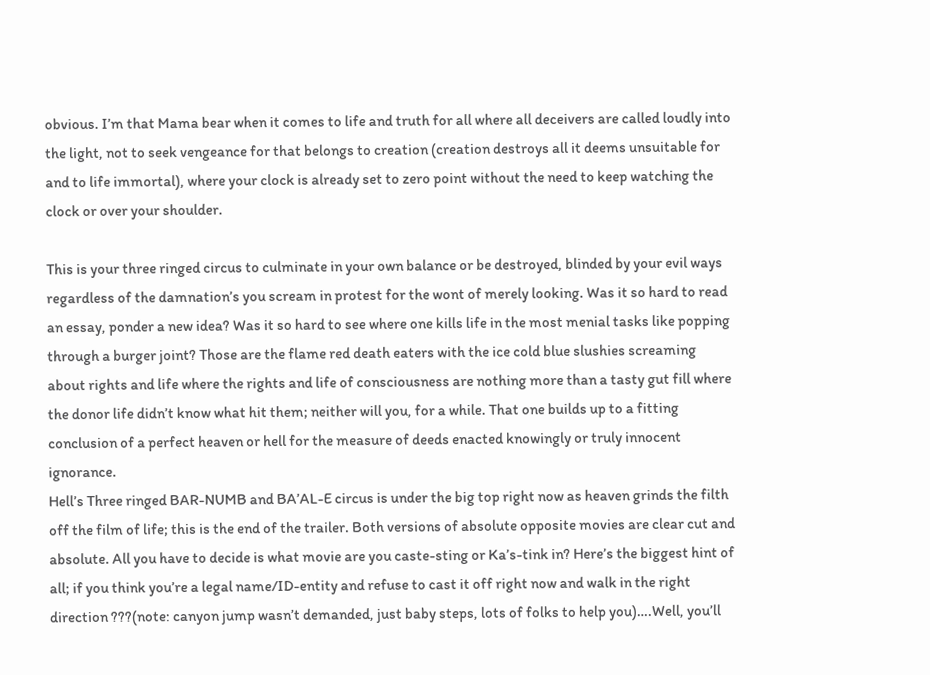obvious. I’m that Mama bear when it comes to life and truth for all where all deceivers are called loudly into the light, not to seek vengeance for that belongs to creation (creation destroys all it deems unsuitable for and to life immortal), where your clock is already set to zero point without the need to keep watching the clock or over your shoulder.

This is your three ringed circus to culminate in your own balance or be destroyed, blinded by your evil ways regardless of the damnation’s you scream in protest for the wont of merely looking. Was it so hard to read an essay, ponder a new idea? Was it so hard to see where one kills life in the most menial tasks like popping through a burger joint? Those are the flame red death eaters with the ice cold blue slushies screaming about rights and life where the rights and life of consciousness are nothing more than a tasty gut fill where the donor life didn’t know what hit them; neither will you, for a while. That one builds up to a fitting conclusion of a perfect heaven or hell for the measure of deeds enacted knowingly or truly innocent ignorance.
Hell’s Three ringed BAR-NUMB and BA’AL-E circus is under the big top right now as heaven grinds the filth off the film of life; this is the end of the trailer. Both versions of absolute opposite movies are clear cut and absolute. All you have to decide is what movie are you caste-sting or Ka’s-tink in? Here’s the biggest hint of all; if you think you’re a legal name/ID-entity and refuse to cast it off right now and walk in the right direction ???(note: canyon jump wasn’t demanded, just baby steps, lots of folks to help you)….Well, you’ll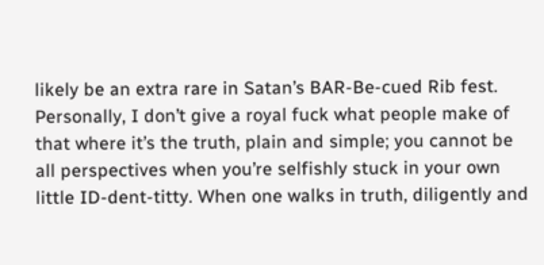likely be an extra rare in Satan’s BAR-Be-cued Rib fest. Personally, I don’t give a royal fuck what people make of that where it’s the truth, plain and simple; you cannot be all perspectives when you’re selfishly stuck in your own little ID-dent-titty. When one walks in truth, diligently and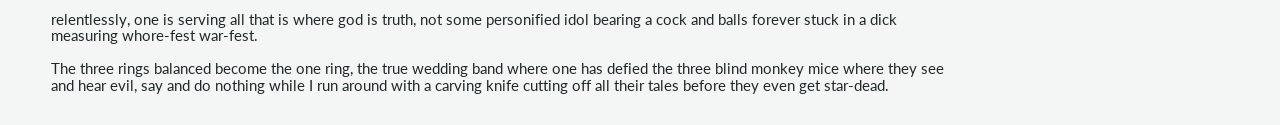relentlessly, one is serving all that is where god is truth, not some personified idol bearing a cock and balls forever stuck in a dick measuring whore-fest war-fest.

The three rings balanced become the one ring, the true wedding band where one has defied the three blind monkey mice where they see and hear evil, say and do nothing while I run around with a carving knife cutting off all their tales before they even get star-dead.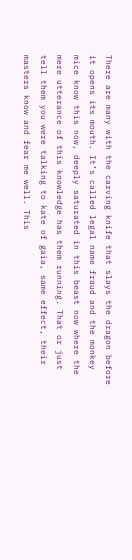There are many with the carving knife that slays the dragon before it opens its mouth. It’s called legal name fraud and the monkey mice know this now, deeply saturated in this beast now where the mere utterance of this knowledge has them running. That or just tell them you were talking to kate of gaia, same effect, their masters know and fear me well. This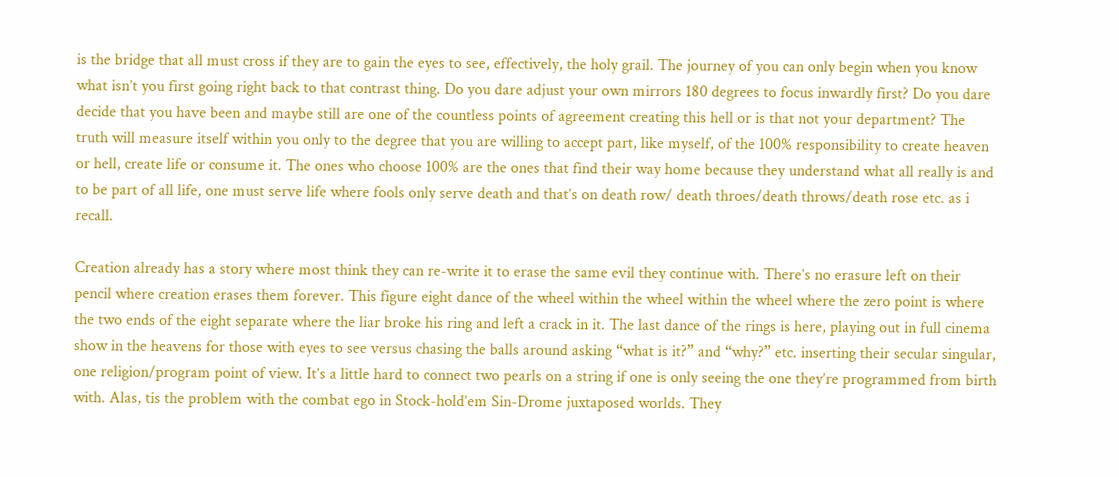is the bridge that all must cross if they are to gain the eyes to see, effectively, the holy grail. The journey of you can only begin when you know what isn’t you first going right back to that contrast thing. Do you dare adjust your own mirrors 180 degrees to focus inwardly first? Do you dare decide that you have been and maybe still are one of the countless points of agreement creating this hell or is that not your department? The truth will measure itself within you only to the degree that you are willing to accept part, like myself, of the 100% responsibility to create heaven or hell, create life or consume it. The ones who choose 100% are the ones that find their way home because they understand what all really is and to be part of all life, one must serve life where fools only serve death and that’s on death row/ death throes/death throws/death rose etc. as i recall.

Creation already has a story where most think they can re-write it to erase the same evil they continue with. There’s no erasure left on their pencil where creation erases them forever. This figure eight dance of the wheel within the wheel within the wheel where the zero point is where the two ends of the eight separate where the liar broke his ring and left a crack in it. The last dance of the rings is here, playing out in full cinema show in the heavens for those with eyes to see versus chasing the balls around asking “what is it?” and “why?” etc. inserting their secular singular, one religion/program point of view. It’s a little hard to connect two pearls on a string if one is only seeing the one they’re programmed from birth with. Alas, tis the problem with the combat ego in Stock-hold’em Sin-Drome juxtaposed worlds. They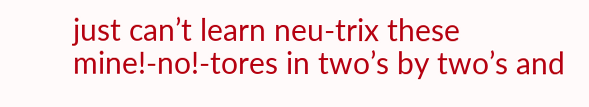just can’t learn neu-trix these mine!-no!-tores in two’s by two’s and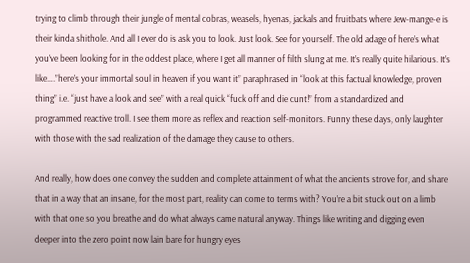trying to climb through their jungle of mental cobras, weasels, hyenas, jackals and fruitbats where Jew-mange-e is their kinda shithole. And all I ever do is ask you to look. Just look. See for yourself. The old adage of here’s what you’ve been looking for in the oddest place, where I get all manner of filth slung at me. It’s really quite hilarious. It’s like….”here’s your immortal soul in heaven if you want it” paraphrased in “look at this factual knowledge, proven thing” i.e. “just have a look and see” with a real quick “fuck off and die cunt!” from a standardized and programmed reactive troll. I see them more as reflex and reaction self-monitors. Funny these days, only laughter with those with the sad realization of the damage they cause to others.

And really, how does one convey the sudden and complete attainment of what the ancients strove for, and share that in a way that an insane, for the most part, reality can come to terms with? You’re a bit stuck out on a limb with that one so you breathe and do what always came natural anyway. Things like writing and digging even deeper into the zero point now lain bare for hungry eyes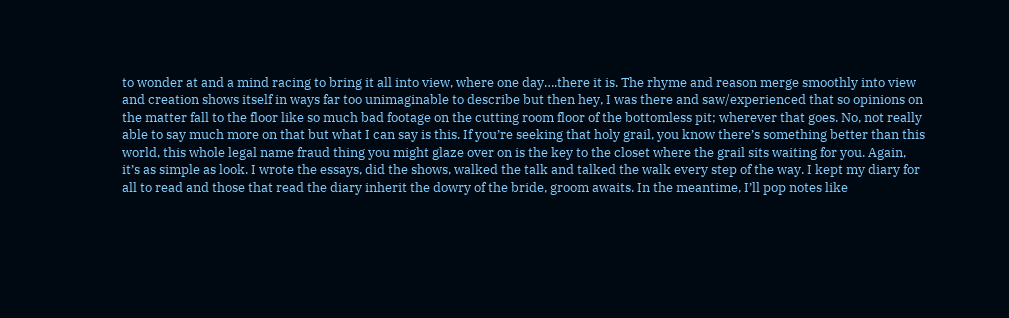to wonder at and a mind racing to bring it all into view, where one day….there it is. The rhyme and reason merge smoothly into view and creation shows itself in ways far too unimaginable to describe but then hey, I was there and saw/experienced that so opinions on the matter fall to the floor like so much bad footage on the cutting room floor of the bottomless pit; wherever that goes. No, not really able to say much more on that but what I can say is this. If you’re seeking that holy grail, you know there’s something better than this world, this whole legal name fraud thing you might glaze over on is the key to the closet where the grail sits waiting for you. Again, it’s as simple as look. I wrote the essays, did the shows, walked the talk and talked the walk every step of the way. I kept my diary for all to read and those that read the diary inherit the dowry of the bride, groom awaits. In the meantime, I’ll pop notes like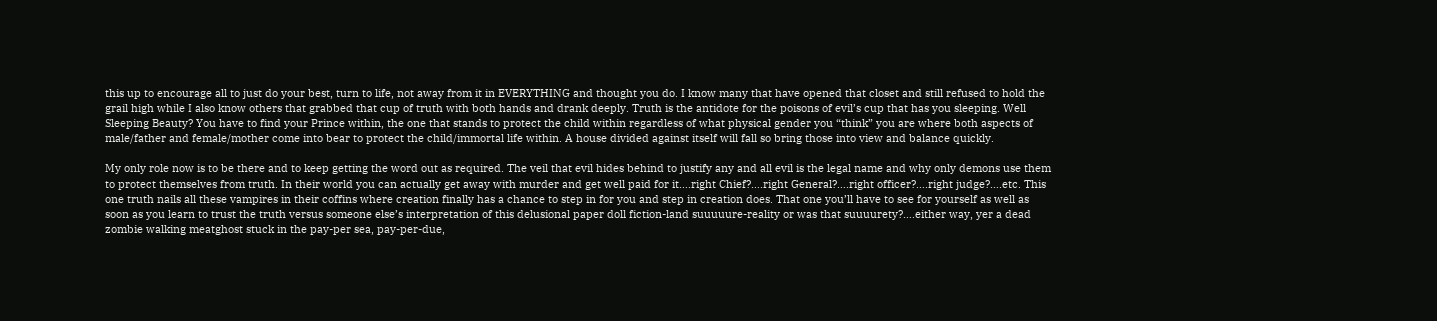this up to encourage all to just do your best, turn to life, not away from it in EVERYTHING and thought you do. I know many that have opened that closet and still refused to hold the grail high while I also know others that grabbed that cup of truth with both hands and drank deeply. Truth is the antidote for the poisons of evil’s cup that has you sleeping. Well Sleeping Beauty? You have to find your Prince within, the one that stands to protect the child within regardless of what physical gender you “think” you are where both aspects of male/father and female/mother come into bear to protect the child/immortal life within. A house divided against itself will fall so bring those into view and balance quickly.

My only role now is to be there and to keep getting the word out as required. The veil that evil hides behind to justify any and all evil is the legal name and why only demons use them to protect themselves from truth. In their world you can actually get away with murder and get well paid for it….right Chief?….right General?….right officer?….right judge?….etc. This one truth nails all these vampires in their coffins where creation finally has a chance to step in for you and step in creation does. That one you’ll have to see for yourself as well as soon as you learn to trust the truth versus someone else’s interpretation of this delusional paper doll fiction-land suuuuure-reality or was that suuuurety?….either way, yer a dead zombie walking meatghost stuck in the pay-per sea, pay-per-due,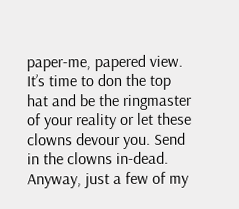paper-me, papered view. It’s time to don the top hat and be the ringmaster of your reality or let these clowns devour you. Send in the clowns in-dead. Anyway, just a few of my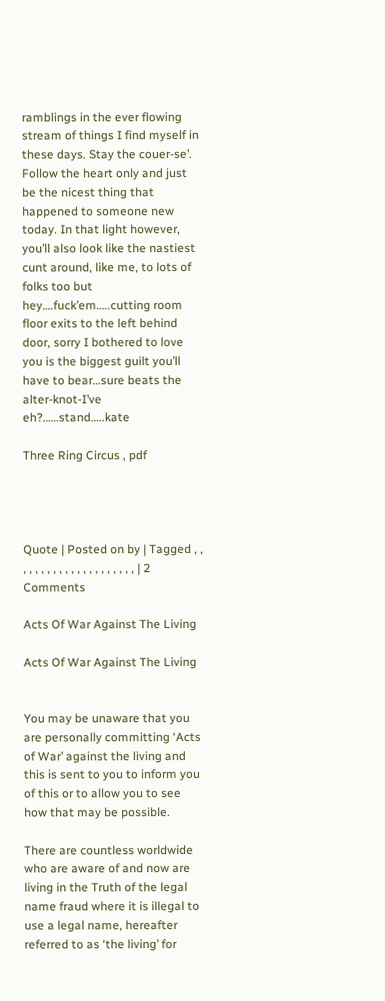ramblings in the ever flowing stream of things I find myself in these days. Stay the couer-se’. Follow the heart only and just be the nicest thing that happened to someone new today. In that light however, you’ll also look like the nastiest cunt around, like me, to lots of folks too but hey….fuck’em…..cutting room floor exits to the left behind door, sorry I bothered to love you is the biggest guilt you’ll have to bear…sure beats the alter-knot-I’ve eh?……stand…..kate

Three Ring Circus , pdf




Quote | Posted on by | Tagged , , , , , , , , , , , , , , , , , , , , , | 2 Comments

Acts Of War Against The Living

Acts Of War Against The Living


You may be unaware that you are personally committing ‘Acts of War’ against the living and this is sent to you to inform you of this or to allow you to see how that may be possible.

There are countless worldwide who are aware of and now are living in the Truth of the legal name fraud where it is illegal to use a legal name, hereafter referred to as ‘the living’ for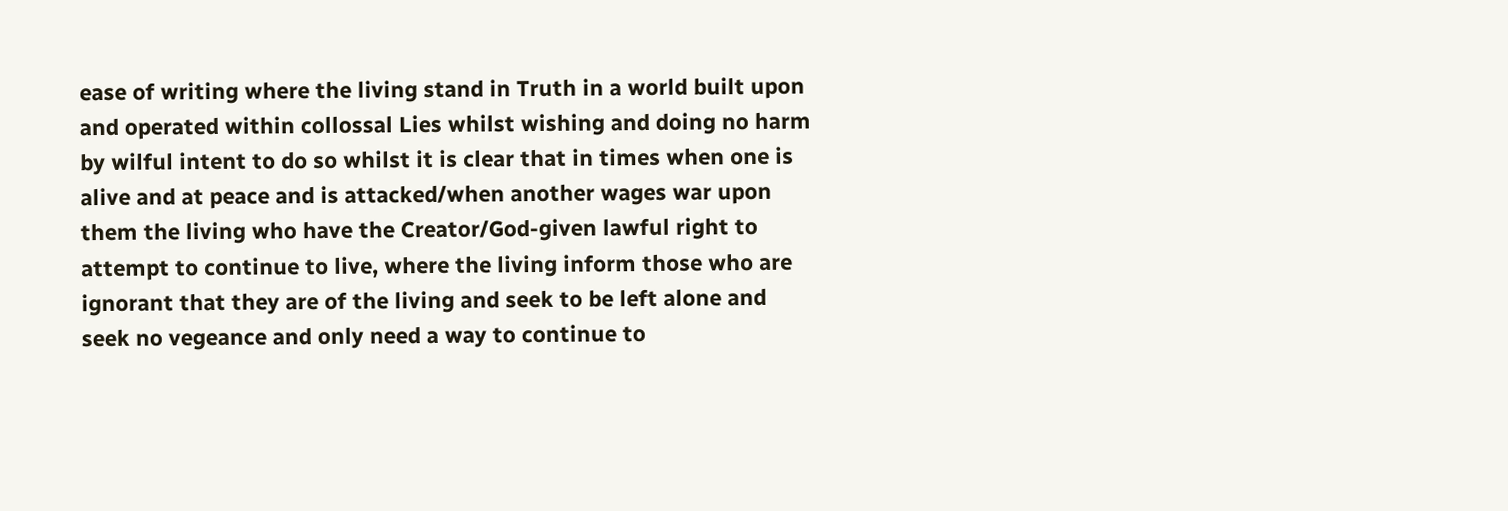ease of writing where the living stand in Truth in a world built upon and operated within collossal Lies whilst wishing and doing no harm by wilful intent to do so whilst it is clear that in times when one is alive and at peace and is attacked/when another wages war upon them the living who have the Creator/God-given lawful right to attempt to continue to live, where the living inform those who are ignorant that they are of the living and seek to be left alone and seek no vegeance and only need a way to continue to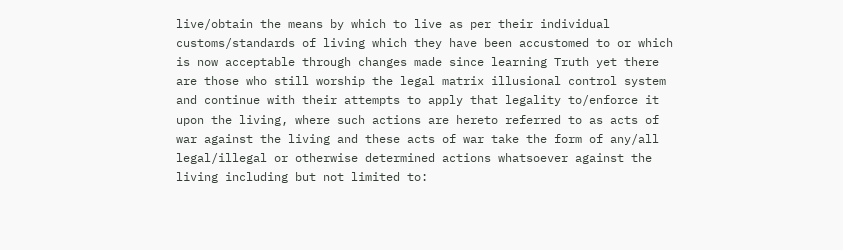live/obtain the means by which to live as per their individual customs/standards of living which they have been accustomed to or which is now acceptable through changes made since learning Truth yet there are those who still worship the legal matrix illusional control system and continue with their attempts to apply that legality to/enforce it upon the living, where such actions are hereto referred to as acts of war against the living and these acts of war take the form of any/all legal/illegal or otherwise determined actions whatsoever against the living including but not limited to: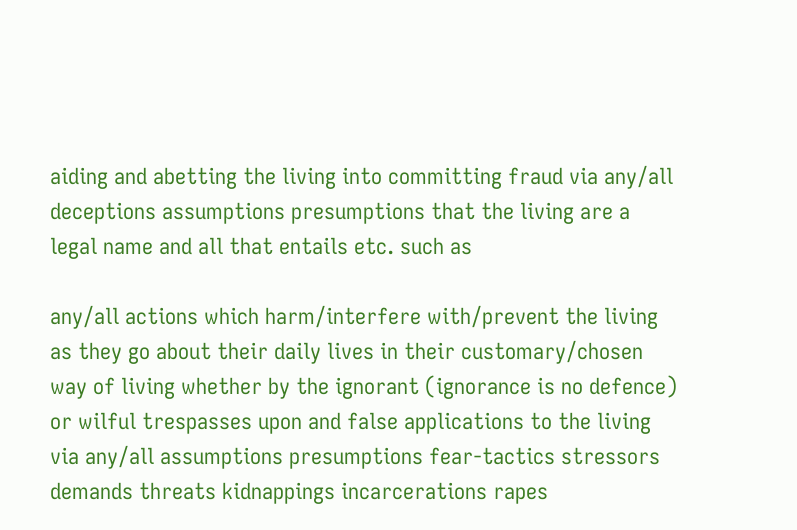aiding and abetting the living into committing fraud via any/all deceptions assumptions presumptions that the living are a legal name and all that entails etc. such as

any/all actions which harm/interfere with/prevent the living as they go about their daily lives in their customary/chosen way of living whether by the ignorant (ignorance is no defence) or wilful trespasses upon and false applications to the living via any/all assumptions presumptions fear-tactics stressors demands threats kidnappings incarcerations rapes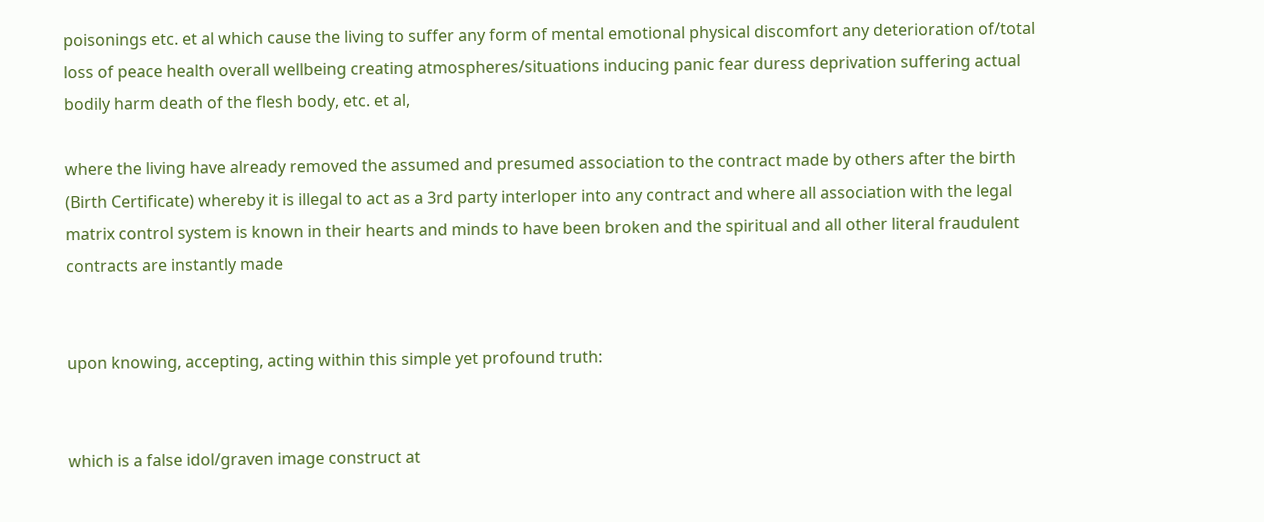poisonings etc. et al which cause the living to suffer any form of mental emotional physical discomfort any deterioration of/total loss of peace health overall wellbeing creating atmospheres/situations inducing panic fear duress deprivation suffering actual bodily harm death of the flesh body, etc. et al,

where the living have already removed the assumed and presumed association to the contract made by others after the birth (Birth Certificate) whereby it is illegal to act as a 3rd party interloper into any contract and where all association with the legal matrix control system is known in their hearts and minds to have been broken and the spiritual and all other literal fraudulent contracts are instantly made


upon knowing, accepting, acting within this simple yet profound truth:


which is a false idol/graven image construct at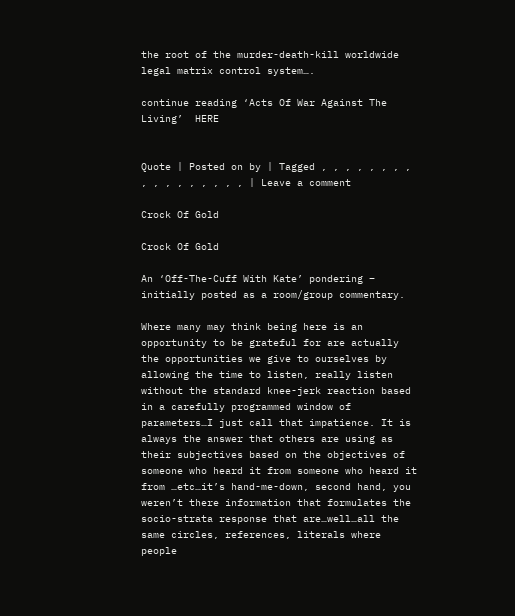the root of the murder-death-kill worldwide legal matrix control system….

continue reading ‘Acts Of War Against The Living’  HERE


Quote | Posted on by | Tagged , , , , , , , , , , , , , , , , , | Leave a comment

Crock Of Gold

Crock Of Gold

An ‘Off-The-Cuff With Kate’ pondering – initially posted as a room/group commentary.

Where many may think being here is an opportunity to be grateful for are actually the opportunities we give to ourselves by allowing the time to listen, really listen without the standard knee-jerk reaction based in a carefully programmed window of parameters…I just call that impatience. It is always the answer that others are using as their subjectives based on the objectives of someone who heard it from someone who heard it from …etc…it’s hand-me-down, second hand, you weren’t there information that formulates the socio-strata response that are…well…all the same circles, references, literals where people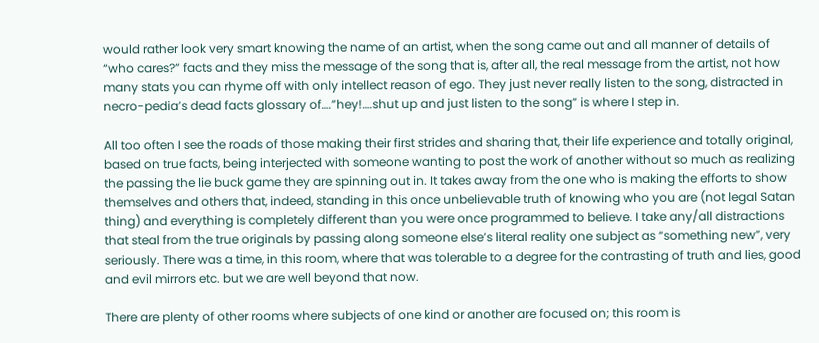would rather look very smart knowing the name of an artist, when the song came out and all manner of details of “who cares?” facts and they miss the message of the song that is, after all, the real message from the artist, not how many stats you can rhyme off with only intellect reason of ego. They just never really listen to the song, distracted in necro-pedia’s dead facts glossary of….”hey!….shut up and just listen to the song” is where I step in.

All too often I see the roads of those making their first strides and sharing that, their life experience and totally original, based on true facts, being interjected with someone wanting to post the work of another without so much as realizing the passing the lie buck game they are spinning out in. It takes away from the one who is making the efforts to show themselves and others that, indeed, standing in this once unbelievable truth of knowing who you are (not legal Satan thing) and everything is completely different than you were once programmed to believe. I take any/all distractions that steal from the true originals by passing along someone else’s literal reality one subject as “something new”, very seriously. There was a time, in this room, where that was tolerable to a degree for the contrasting of truth and lies, good and evil mirrors etc. but we are well beyond that now.

There are plenty of other rooms where subjects of one kind or another are focused on; this room is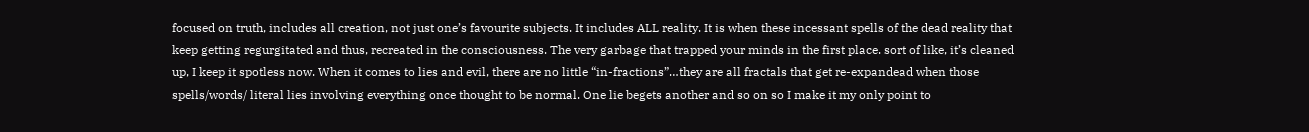focused on truth, includes all creation, not just one’s favourite subjects. It includes ALL reality. It is when these incessant spells of the dead reality that keep getting regurgitated and thus, recreated in the consciousness. The very garbage that trapped your minds in the first place. sort of like, it’s cleaned up, I keep it spotless now. When it comes to lies and evil, there are no little “in-fractions”…they are all fractals that get re-expandead when those spells/words/ literal lies involving everything once thought to be normal. One lie begets another and so on so I make it my only point to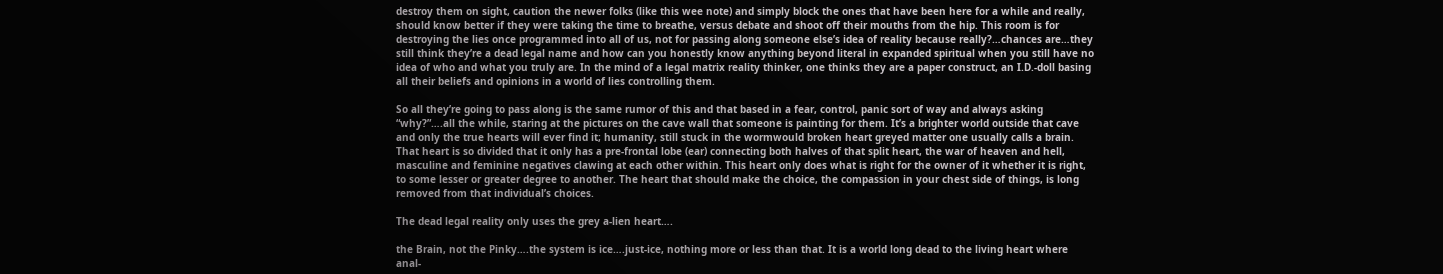destroy them on sight, caution the newer folks (like this wee note) and simply block the ones that have been here for a while and really, should know better if they were taking the time to breathe, versus debate and shoot off their mouths from the hip. This room is for destroying the lies once programmed into all of us, not for passing along someone else’s idea of reality because really?…chances are…they still think they’re a dead legal name and how can you honestly know anything beyond literal in expanded spiritual when you still have no idea of who and what you truly are. In the mind of a legal matrix reality thinker, one thinks they are a paper construct, an I.D.-doll basing all their beliefs and opinions in a world of lies controlling them.

So all they’re going to pass along is the same rumor of this and that based in a fear, control, panic sort of way and always asking “why?”….all the while, staring at the pictures on the cave wall that someone is painting for them. It’s a brighter world outside that cave and only the true hearts will ever find it; humanity, still stuck in the wormwould broken heart greyed matter one usually calls a brain. That heart is so divided that it only has a pre-frontal lobe (ear) connecting both halves of that split heart, the war of heaven and hell, masculine and feminine negatives clawing at each other within. This heart only does what is right for the owner of it whether it is right, to some lesser or greater degree to another. The heart that should make the choice, the compassion in your chest side of things, is long removed from that individual’s choices.

The dead legal reality only uses the grey a-lien heart….

the Brain, not the Pinky….the system is ice….just-ice, nothing more or less than that. It is a world long dead to the living heart where anal-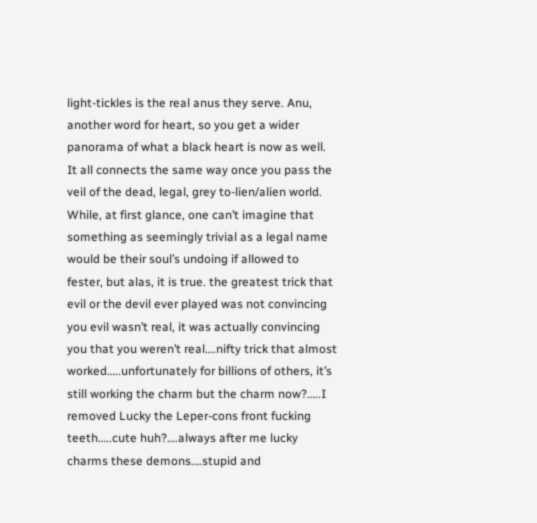light-tickles is the real anus they serve. Anu, another word for heart, so you get a wider panorama of what a black heart is now as well. It all connects the same way once you pass the veil of the dead, legal, grey to-lien/alien world. While, at first glance, one can’t imagine that something as seemingly trivial as a legal name would be their soul’s undoing if allowed to fester, but alas, it is true. the greatest trick that evil or the devil ever played was not convincing you evil wasn’t real, it was actually convincing you that you weren’t real….nifty trick that almost worked…..unfortunately for billions of others, it’s still working the charm but the charm now?…..I removed Lucky the Leper-cons front fucking teeth…..cute huh?….always after me lucky charms these demons….stupid and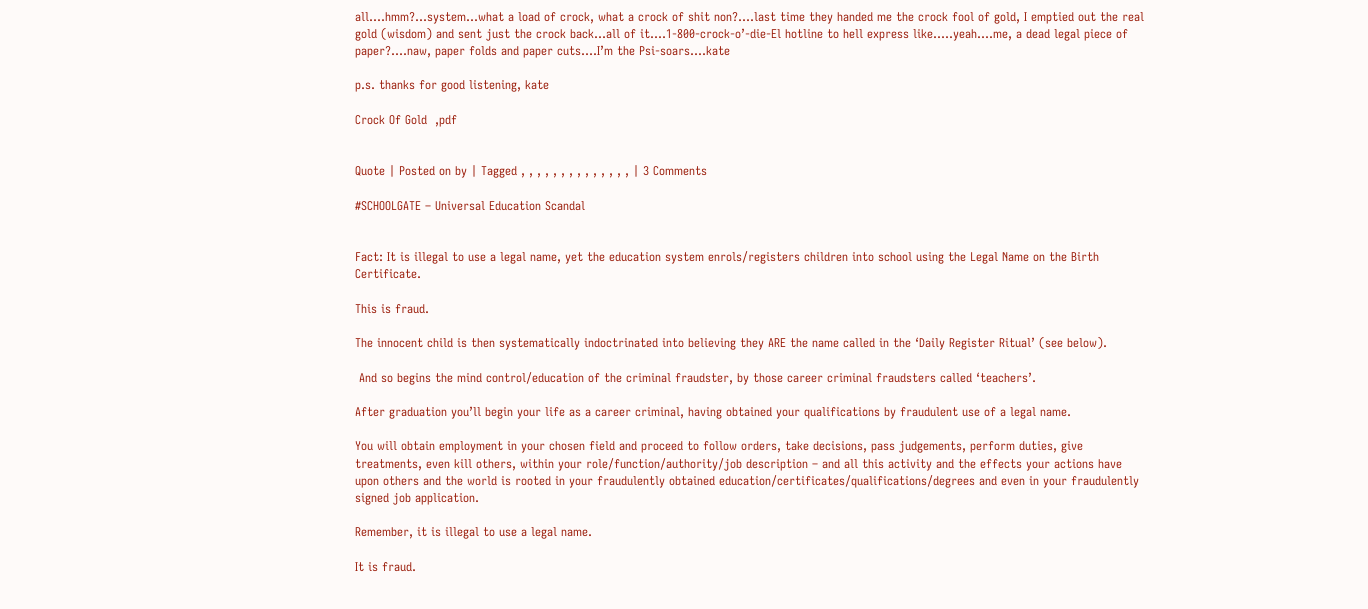all….hmm?…system…what a load of crock, what a crock of shit non?….last time they handed me the crock fool of gold, I emptied out the real gold (wisdom) and sent just the crock back…all of it….1-800-crock-o’-die-El hotline to hell express like…..yeah….me, a dead legal piece of paper?….naw, paper folds and paper cuts….I’m the Psi-soars….kate

p.s. thanks for good listening, kate

Crock Of Gold  ,pdf


Quote | Posted on by | Tagged , , , , , , , , , , , , , , | 3 Comments

#SCHOOLGATE – Universal Education Scandal


Fact: It is illegal to use a legal name, yet the education system enrols/registers children into school using the Legal Name on the Birth Certificate.

This is fraud.

The innocent child is then systematically indoctrinated into believing they ARE the name called in the ‘Daily Register Ritual’ (see below).

 And so begins the mind control/education of the criminal fraudster, by those career criminal fraudsters called ‘teachers’.

After graduation you’ll begin your life as a career criminal, having obtained your qualifications by fraudulent use of a legal name.

You will obtain employment in your chosen field and proceed to follow orders, take decisions, pass judgements, perform duties, give treatments, even kill others, within your role/function/authority/job description – and all this activity and the effects your actions have upon others and the world is rooted in your fraudulently obtained education/certificates/qualifications/degrees and even in your fraudulently signed job application.

Remember, it is illegal to use a legal name.

It is fraud.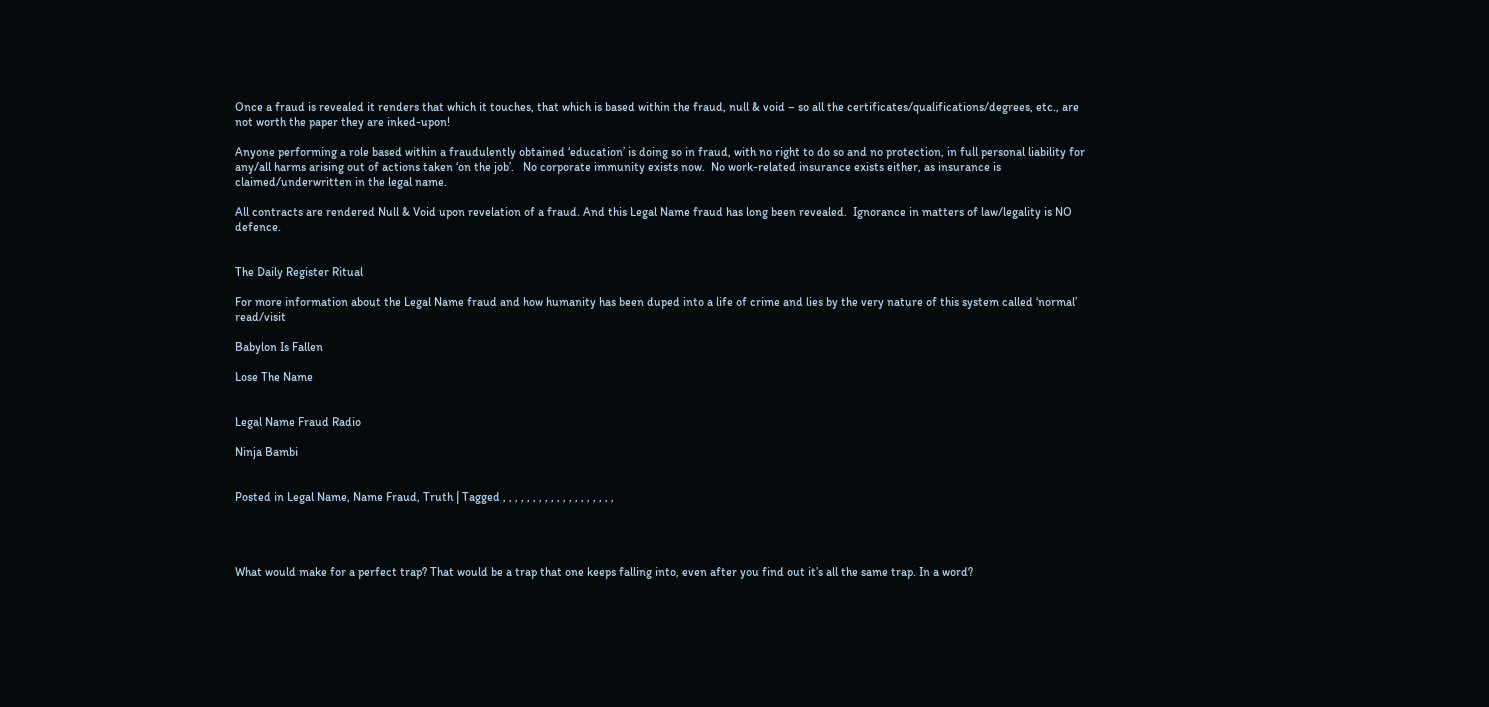Once a fraud is revealed it renders that which it touches, that which is based within the fraud, null & void – so all the certificates/qualifications/degrees, etc., are not worth the paper they are inked-upon!

Anyone performing a role based within a fraudulently obtained ‘education’ is doing so in fraud, with no right to do so and no protection, in full personal liability for any/all harms arising out of actions taken ‘on the job’.   No corporate immunity exists now.  No work-related insurance exists either, as insurance is claimed/underwritten in the legal name.

All contracts are rendered Null & Void upon revelation of a fraud. And this Legal Name fraud has long been revealed.  Ignorance in matters of law/legality is NO defence.


The Daily Register Ritual

For more information about the Legal Name fraud and how humanity has been duped into a life of crime and lies by the very nature of this system called ‘normal’ read/visit

Babylon Is Fallen

Lose The Name


Legal Name Fraud Radio

Ninja Bambi


Posted in Legal Name, Name Fraud, Truth | Tagged , , , , , , , , , , , , , , , , , , ,




What would make for a perfect trap? That would be a trap that one keeps falling into, even after you find out it’s all the same trap. In a word?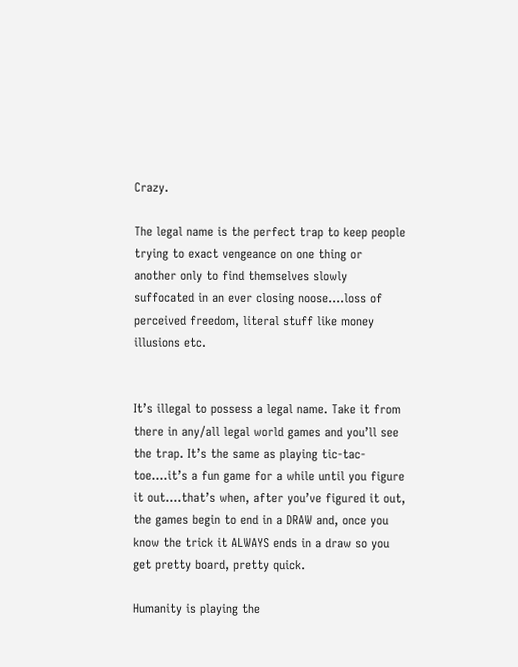Crazy.

The legal name is the perfect trap to keep people trying to exact vengeance on one thing or another only to find themselves slowly suffocated in an ever closing noose….loss of perceived freedom, literal stuff like money illusions etc.


It’s illegal to possess a legal name. Take it from there in any/all legal world games and you’ll see the trap. It’s the same as playing tic-tac-toe….it’s a fun game for a while until you figure it out….that’s when, after you’ve figured it out, the games begin to end in a DRAW and, once you know the trick it ALWAYS ends in a draw so you get pretty board, pretty quick.

Humanity is playing the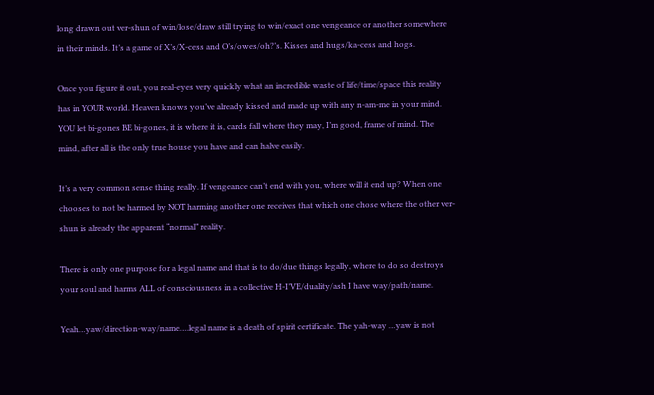long drawn out ver-shun of win/lose/draw still trying to win/exact one vengeance or another somewhere in their minds. It’s a game of X’s/X-cess and O’s/owes/oh?’s. Kisses and hugs/ka-cess and hogs.

Once you figure it out, you real-eyes very quickly what an incredible waste of life/time/space this reality has in YOUR world. Heaven knows you’ve already kissed and made up with any n-am-me in your mind. YOU let bi-gones BE bi-gones, it is where it is, cards fall where they may, I’m good, frame of mind. The mind, after all is the only true house you have and can halve easily.

It’s a very common sense thing really. If vengeance can’t end with you, where will it end up? When one chooses to not be harmed by NOT harming another one receives that which one chose where the other ver-shun is already the apparent “normal” reality.

There is only one purpose for a legal name and that is to do/due things legally, where to do so destroys your soul and harms ALL of consciousness in a collective H-I’VE/duality/ash I have way/path/name.

Yeah…yaw/direction-way/name….legal name is a death of spirit certificate. The yah-way …yaw is not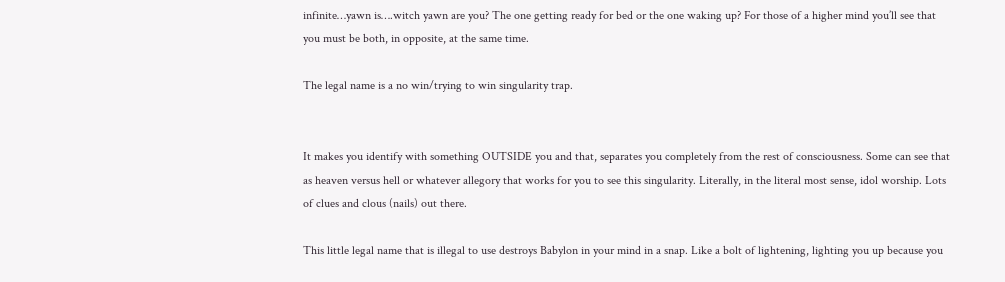infinite…yawn is….witch yawn are you? The one getting ready for bed or the one waking up? For those of a higher mind you’ll see that you must be both, in opposite, at the same time.

The legal name is a no win/trying to win singularity trap.


It makes you identify with something OUTSIDE you and that, separates you completely from the rest of consciousness. Some can see that as heaven versus hell or whatever allegory that works for you to see this singularity. Literally, in the literal most sense, idol worship. Lots of clues and clous (nails) out there.

This little legal name that is illegal to use destroys Babylon in your mind in a snap. Like a bolt of lightening, lighting you up because you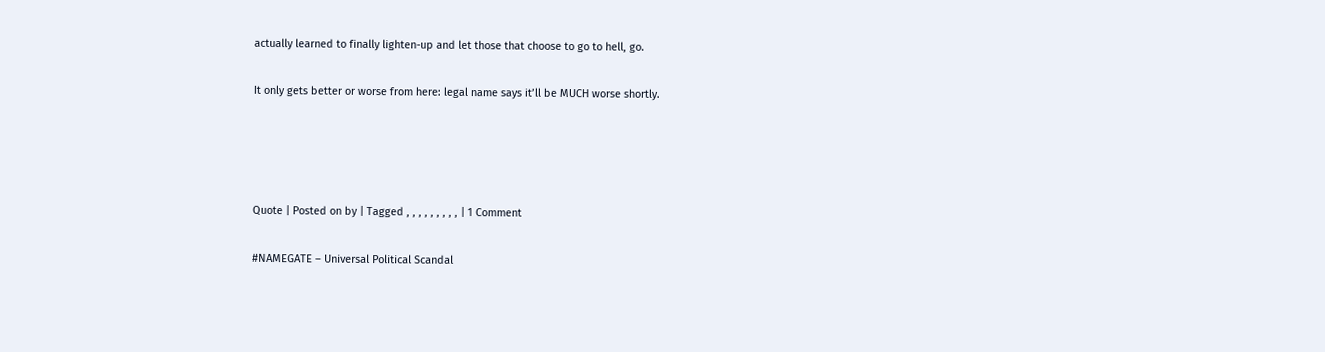actually learned to finally lighten-up and let those that choose to go to hell, go.

It only gets better or worse from here: legal name says it’ll be MUCH worse shortly.




Quote | Posted on by | Tagged , , , , , , , , , | 1 Comment

#NAMEGATE – Universal Political Scandal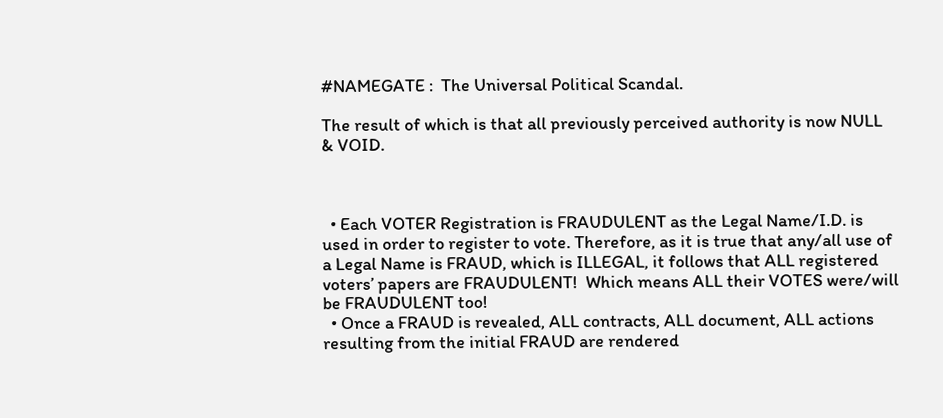#NAMEGATE :  The Universal Political Scandal.

The result of which is that all previously perceived authority is now NULL & VOID.



  • Each VOTER Registration is FRAUDULENT as the Legal Name/I.D. is used in order to register to vote. Therefore, as it is true that any/all use of a Legal Name is FRAUD, which is ILLEGAL, it follows that ALL registered voters’ papers are FRAUDULENT!  Which means ALL their VOTES were/will be FRAUDULENT too!
  • Once a FRAUD is revealed, ALL contracts, ALL document, ALL actions resulting from the initial FRAUD are rendered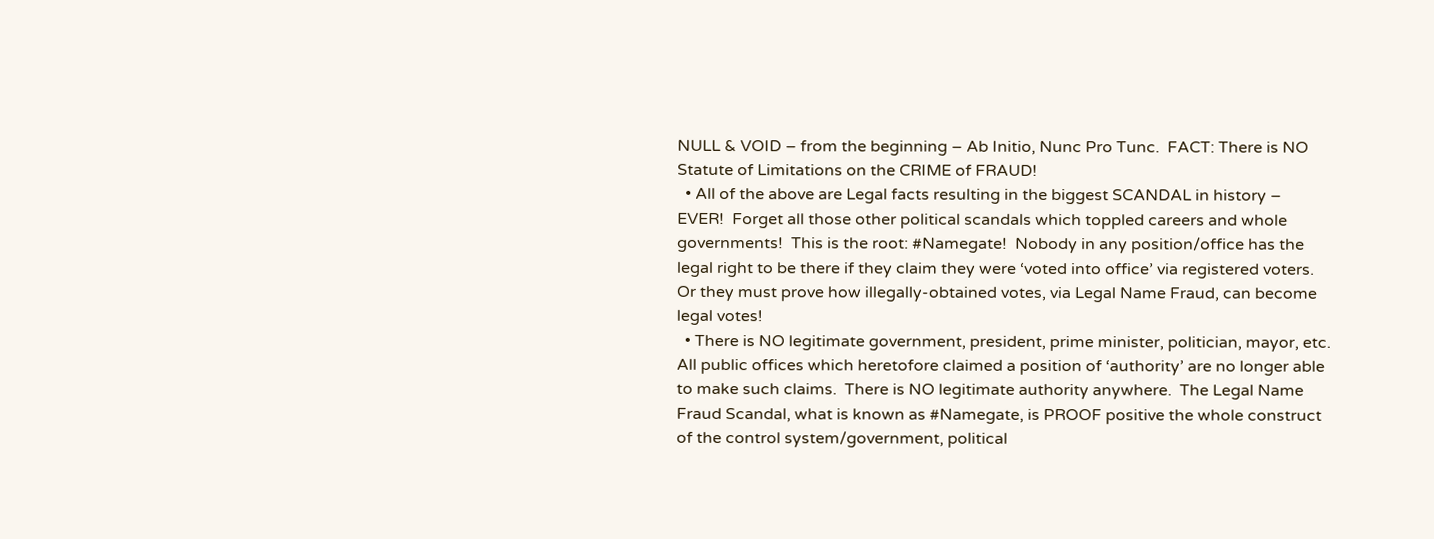NULL & VOID – from the beginning – Ab Initio, Nunc Pro Tunc.  FACT: There is NO Statute of Limitations on the CRIME of FRAUD!
  • All of the above are Legal facts resulting in the biggest SCANDAL in history – EVER!  Forget all those other political scandals which toppled careers and whole governments!  This is the root: #Namegate!  Nobody in any position/office has the legal right to be there if they claim they were ‘voted into office’ via registered voters.  Or they must prove how illegally-obtained votes, via Legal Name Fraud, can become legal votes!
  • There is NO legitimate government, president, prime minister, politician, mayor, etc.  All public offices which heretofore claimed a position of ‘authority’ are no longer able to make such claims.  There is NO legitimate authority anywhere.  The Legal Name Fraud Scandal, what is known as #Namegate, is PROOF positive the whole construct of the control system/government, political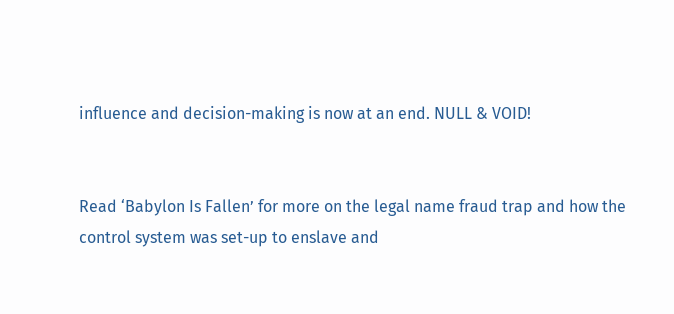influence and decision-making is now at an end. NULL & VOID!


Read ‘Babylon Is Fallen’ for more on the legal name fraud trap and how the control system was set-up to enslave and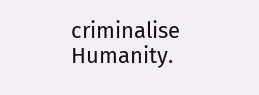criminalise Humanity.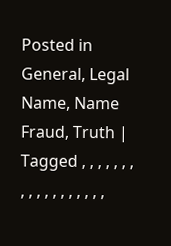Posted in General, Legal Name, Name Fraud, Truth | Tagged , , , , , , , , , , , , , , , , , ,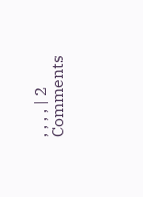, , , , | 2 Comments